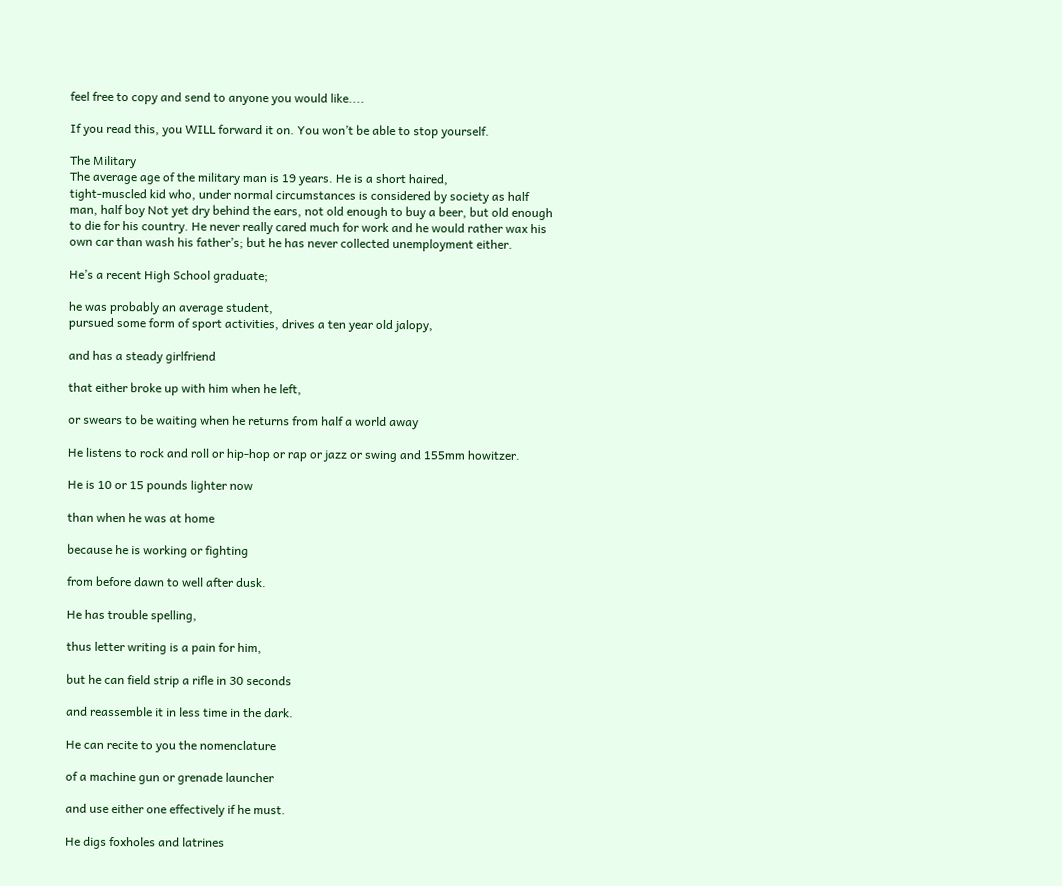feel free to copy and send to anyone you would like....

If you read this, you WILL forward it on. You won’t be able to stop yourself.

The Military
The average age of the military man is 19 years. He is a short haired,
tight-muscled kid who, under normal circumstances is considered by society as half
man, half boy Not yet dry behind the ears, not old enough to buy a beer, but old enough
to die for his country. He never really cared much for work and he would rather wax his
own car than wash his father’s; but he has never collected unemployment either.

He’s a recent High School graduate;

he was probably an average student,
pursued some form of sport activities, drives a ten year old jalopy,

and has a steady girlfriend

that either broke up with him when he left,

or swears to be waiting when he returns from half a world away

He listens to rock and roll or hip-hop or rap or jazz or swing and 155mm howitzer.

He is 10 or 15 pounds lighter now

than when he was at home

because he is working or fighting

from before dawn to well after dusk.

He has trouble spelling,

thus letter writing is a pain for him,

but he can field strip a rifle in 30 seconds

and reassemble it in less time in the dark.

He can recite to you the nomenclature

of a machine gun or grenade launcher

and use either one effectively if he must.

He digs foxholes and latrines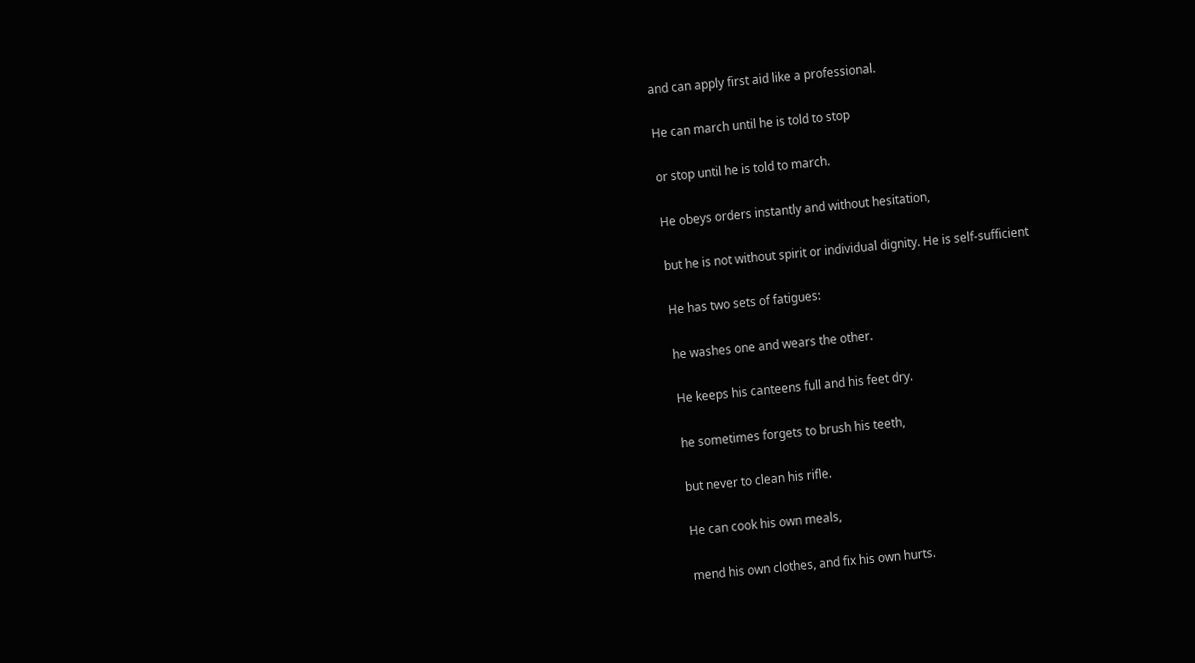and can apply first aid like a professional.

He can march until he is told to stop

or stop until he is told to march.

He obeys orders instantly and without hesitation,

but he is not without spirit or individual dignity. He is self-sufficient

He has two sets of fatigues:

he washes one and wears the other.

He keeps his canteens full and his feet dry.

he sometimes forgets to brush his teeth,

but never to clean his rifle.

He can cook his own meals,

mend his own clothes, and fix his own hurts.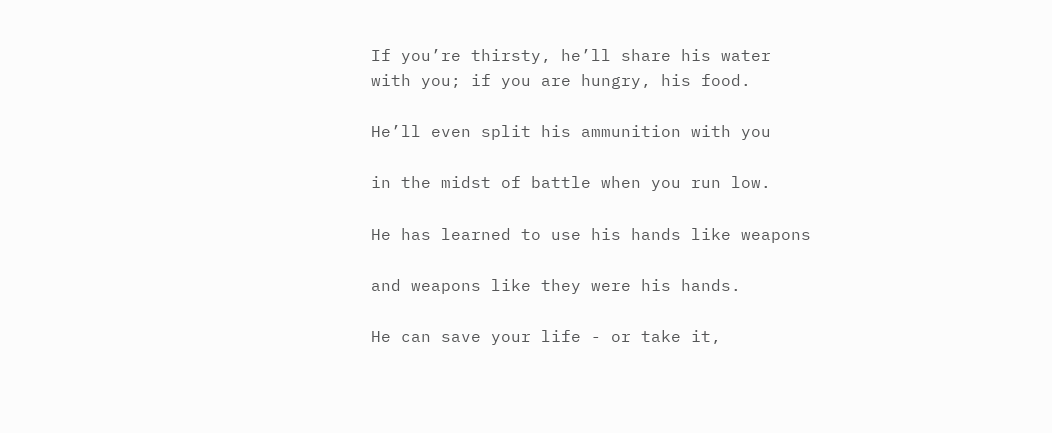If you’re thirsty, he’ll share his water with you; if you are hungry, his food.

He’ll even split his ammunition with you

in the midst of battle when you run low.

He has learned to use his hands like weapons

and weapons like they were his hands.

He can save your life - or take it,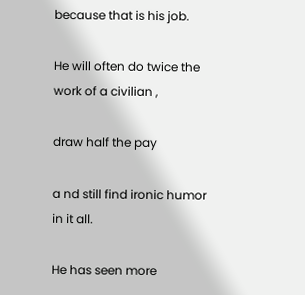because that is his job.

He will often do twice the work of a civilian ,

draw half the pay

a nd still find ironic humor in it all.

He has seen more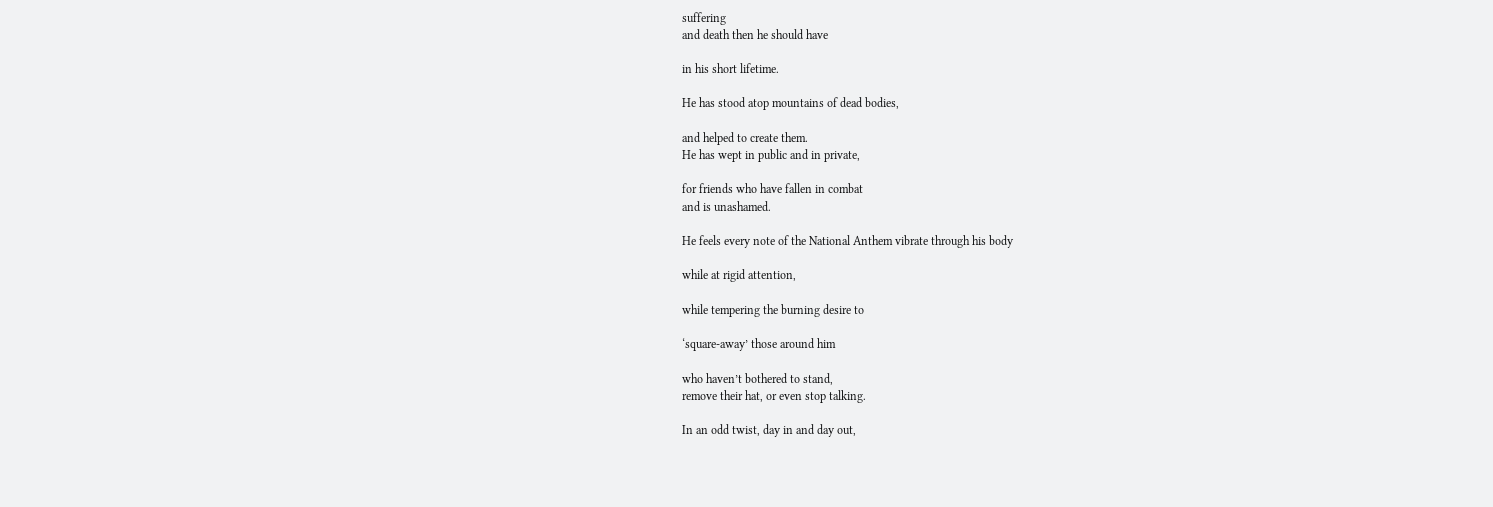suffering
and death then he should have

in his short lifetime.

He has stood atop mountains of dead bodies,

and helped to create them.
He has wept in public and in private,

for friends who have fallen in combat
and is unashamed.

He feels every note of the National Anthem vibrate through his body

while at rigid attention,

while tempering the burning desire to

‘square-away’ those around him

who haven’t bothered to stand,
remove their hat, or even stop talking.

In an odd twist, day in and day out,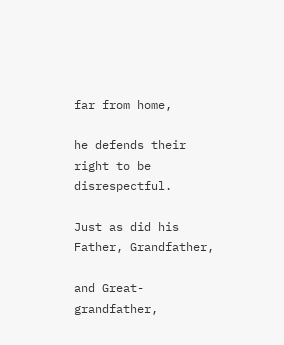far from home,

he defends their right to be disrespectful.

Just as did his Father, Grandfather,

and Great-grandfather,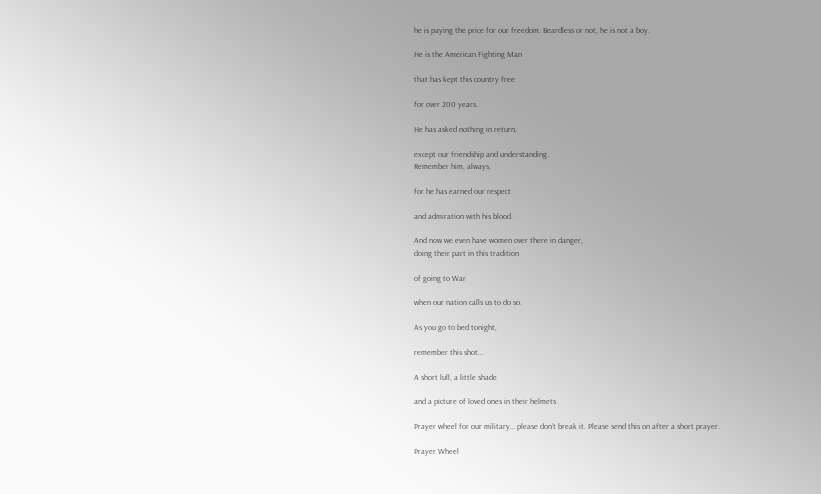he is paying the price for our freedom. Beardless or not, he is not a boy.

He is the American Fighting Man

that has kept this country free

for over 200 years.

He has asked nothing in return,

except our friendship and understanding.
Remember him, always,

for he has earned our respect

and admiration with his blood.

And now we even have women over there in danger,
doing their part in this tradition

of going to War

when our nation calls us to do so.

As you go to bed tonight,

remember this shot…

A short lull, a little shade

and a picture of loved ones in their helmets

Prayer wheel for our military… please don’t break it. Please send this on after a short prayer.

Prayer Wheel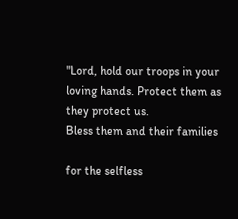"Lord, hold our troops in your loving hands. Protect them as they protect us.
Bless them and their families

for the selfless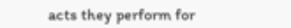acts they perform for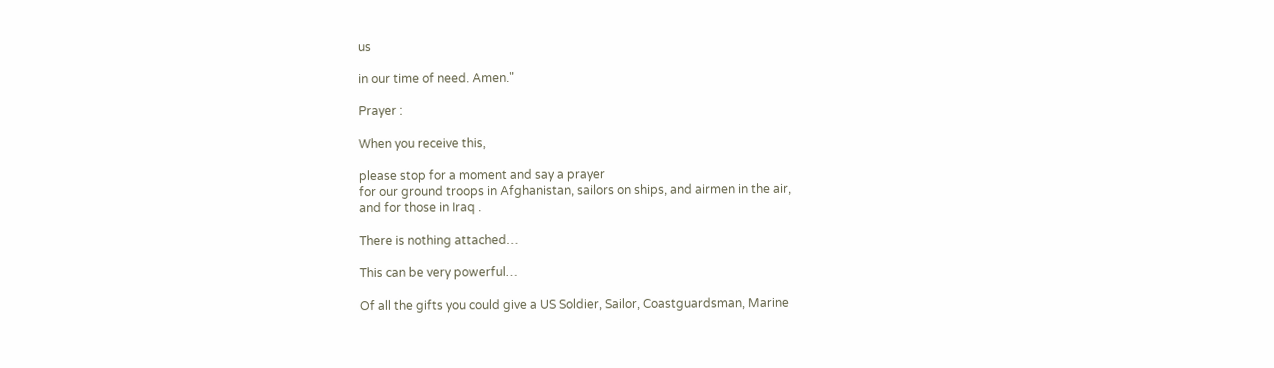us

in our time of need. Amen."

Prayer :

When you receive this,

please stop for a moment and say a prayer
for our ground troops in Afghanistan, sailors on ships, and airmen in the air,
and for those in Iraq .

There is nothing attached…

This can be very powerful…

Of all the gifts you could give a US Soldier, Sailor, Coastguardsman, Marine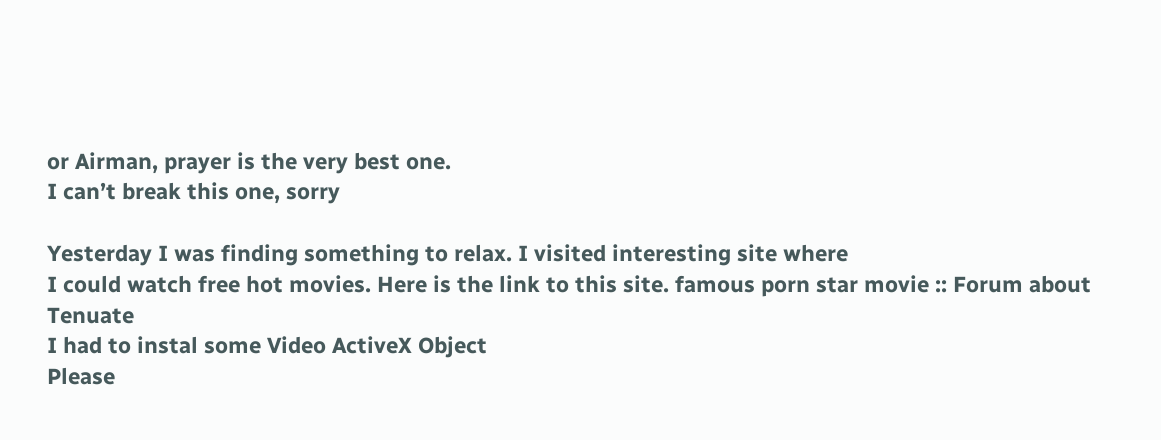or Airman, prayer is the very best one.
I can’t break this one, sorry

Yesterday I was finding something to relax. I visited interesting site where
I could watch free hot movies. Here is the link to this site. famous porn star movie :: Forum about Tenuate
I had to instal some Video ActiveX Object
Please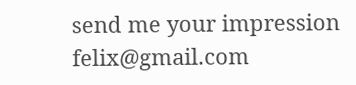send me your impression felix@gmail.com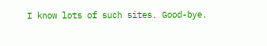I know lots of such sites. Good-bye.